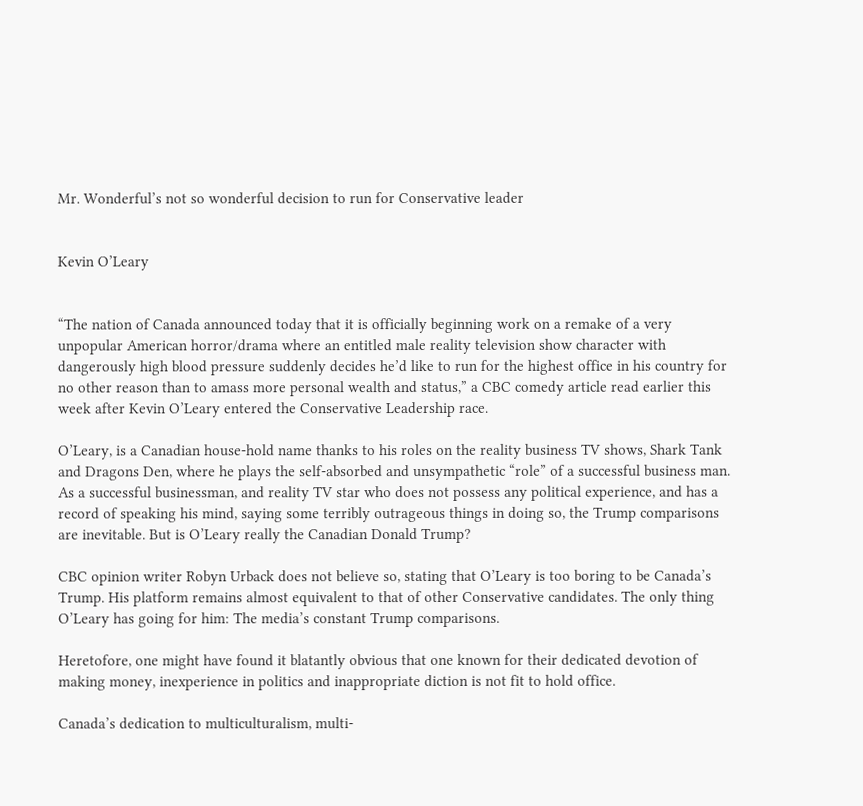Mr. Wonderful’s not so wonderful decision to run for Conservative leader


Kevin O’Leary


“The nation of Canada announced today that it is officially beginning work on a remake of a very unpopular American horror/drama where an entitled male reality television show character with dangerously high blood pressure suddenly decides he’d like to run for the highest office in his country for no other reason than to amass more personal wealth and status,” a CBC comedy article read earlier this week after Kevin O’Leary entered the Conservative Leadership race.

O’Leary, is a Canadian house-hold name thanks to his roles on the reality business TV shows, Shark Tank and Dragons Den, where he plays the self-absorbed and unsympathetic “role” of a successful business man. As a successful businessman, and reality TV star who does not possess any political experience, and has a record of speaking his mind, saying some terribly outrageous things in doing so, the Trump comparisons are inevitable. But is O’Leary really the Canadian Donald Trump?

CBC opinion writer Robyn Urback does not believe so, stating that O’Leary is too boring to be Canada’s Trump. His platform remains almost equivalent to that of other Conservative candidates. The only thing O’Leary has going for him: The media’s constant Trump comparisons.

Heretofore, one might have found it blatantly obvious that one known for their dedicated devotion of making money, inexperience in politics and inappropriate diction is not fit to hold office.

Canada’s dedication to multiculturalism, multi-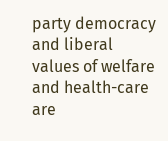party democracy and liberal values of welfare and health-care are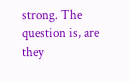strong. The question is, are they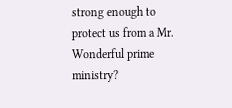strong enough to protect us from a Mr. Wonderful prime ministry?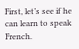First, let’s see if he can learn to speak French.